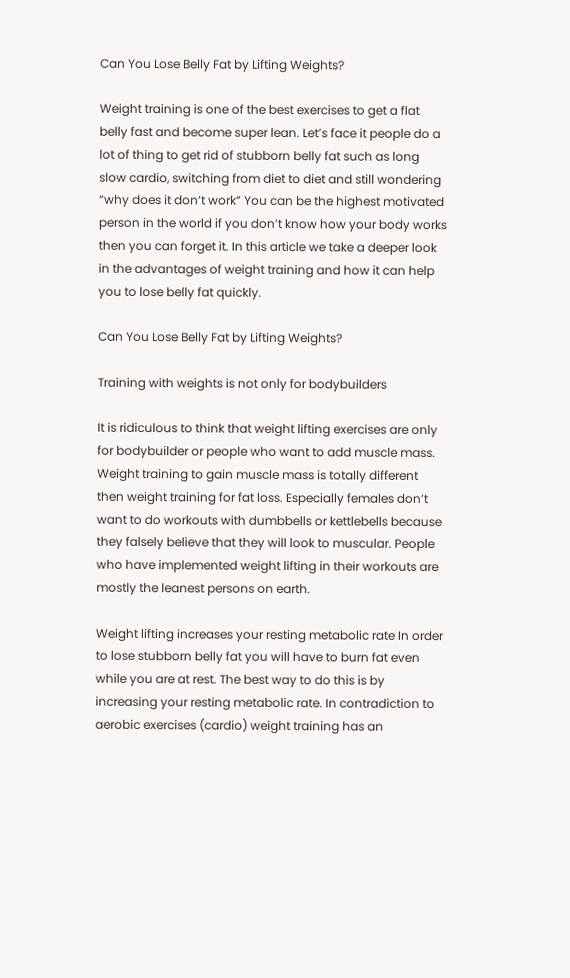Can You Lose Belly Fat by Lifting Weights?

Weight training is one of the best exercises to get a flat belly fast and become super lean. Let’s face it people do a lot of thing to get rid of stubborn belly fat such as long slow cardio, switching from diet to diet and still wondering “why does it don’t work” You can be the highest motivated person in the world if you don’t know how your body works then you can forget it. In this article we take a deeper look in the advantages of weight training and how it can help you to lose belly fat quickly.

Can You Lose Belly Fat by Lifting Weights?

Training with weights is not only for bodybuilders

It is ridiculous to think that weight lifting exercises are only for bodybuilder or people who want to add muscle mass. Weight training to gain muscle mass is totally different then weight training for fat loss. Especially females don’t want to do workouts with dumbbells or kettlebells because they falsely believe that they will look to muscular. People who have implemented weight lifting in their workouts are mostly the leanest persons on earth.

Weight lifting increases your resting metabolic rate In order to lose stubborn belly fat you will have to burn fat even while you are at rest. The best way to do this is by increasing your resting metabolic rate. In contradiction to aerobic exercises (cardio) weight training has an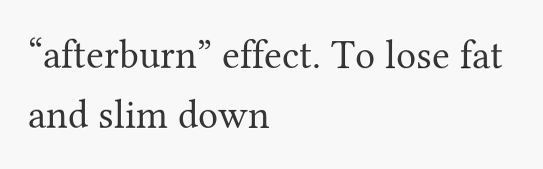“afterburn” effect. To lose fat and slim down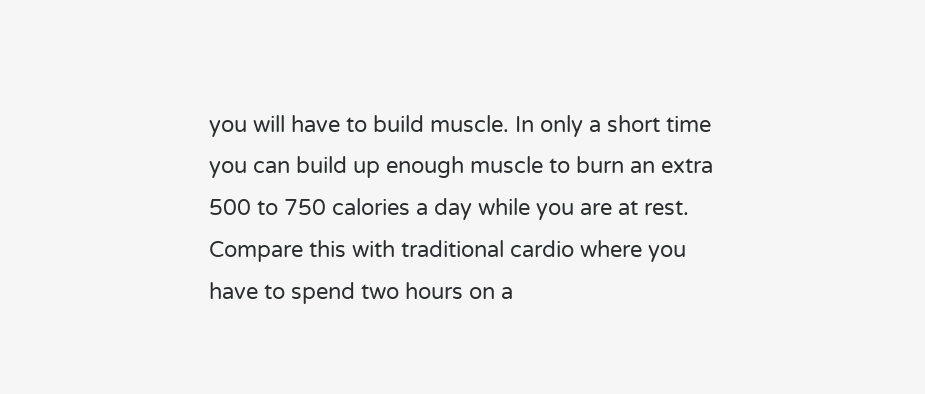you will have to build muscle. In only a short time you can build up enough muscle to burn an extra 500 to 750 calories a day while you are at rest. Compare this with traditional cardio where you have to spend two hours on a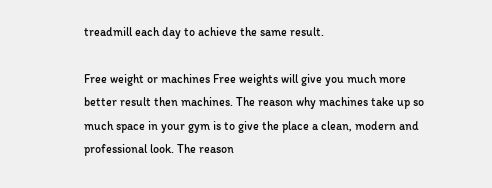treadmill each day to achieve the same result.

Free weight or machines Free weights will give you much more better result then machines. The reason why machines take up so much space in your gym is to give the place a clean, modern and professional look. The reason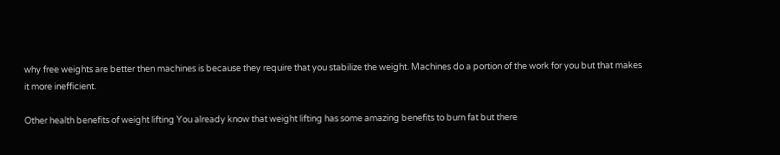why free weights are better then machines is because they require that you stabilize the weight. Machines do a portion of the work for you but that makes it more inefficient.

Other health benefits of weight lifting You already know that weight lifting has some amazing benefits to burn fat but there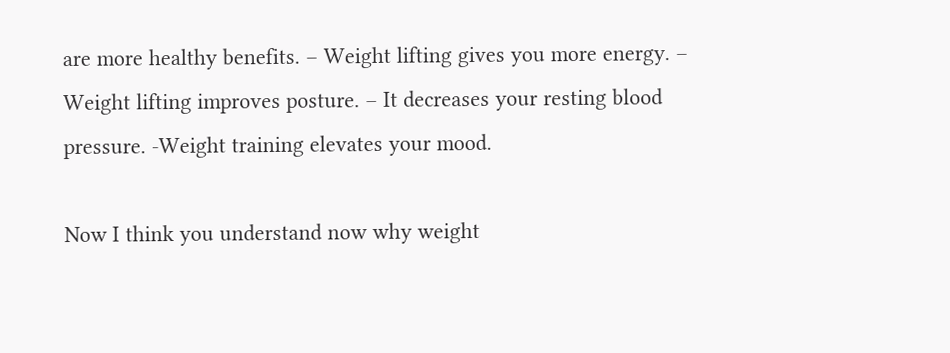are more healthy benefits. – Weight lifting gives you more energy. – Weight lifting improves posture. – It decreases your resting blood pressure. -Weight training elevates your mood.

Now I think you understand now why weight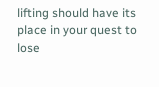lifting should have its place in your quest to lose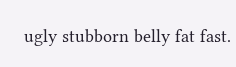ugly stubborn belly fat fast.